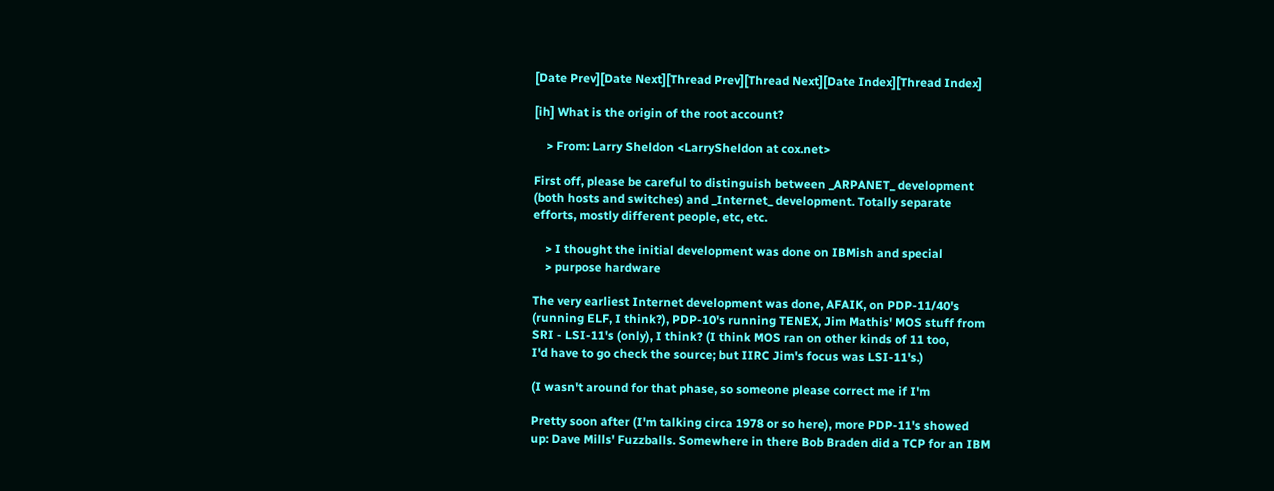[Date Prev][Date Next][Thread Prev][Thread Next][Date Index][Thread Index]

[ih] What is the origin of the root account?

    > From: Larry Sheldon <LarrySheldon at cox.net>

First off, please be careful to distinguish between _ARPANET_ development
(both hosts and switches) and _Internet_ development. Totally separate
efforts, mostly different people, etc, etc.

    > I thought the initial development was done on IBMish and special
    > purpose hardware

The very earliest Internet development was done, AFAIK, on PDP-11/40's
(running ELF, I think?), PDP-10's running TENEX, Jim Mathis' MOS stuff from
SRI - LSI-11's (only), I think? (I think MOS ran on other kinds of 11 too,
I'd have to go check the source; but IIRC Jim's focus was LSI-11's.)

(I wasn't around for that phase, so someone please correct me if I'm

Pretty soon after (I'm talking circa 1978 or so here), more PDP-11's showed
up: Dave Mills' Fuzzballs. Somewhere in there Bob Braden did a TCP for an IBM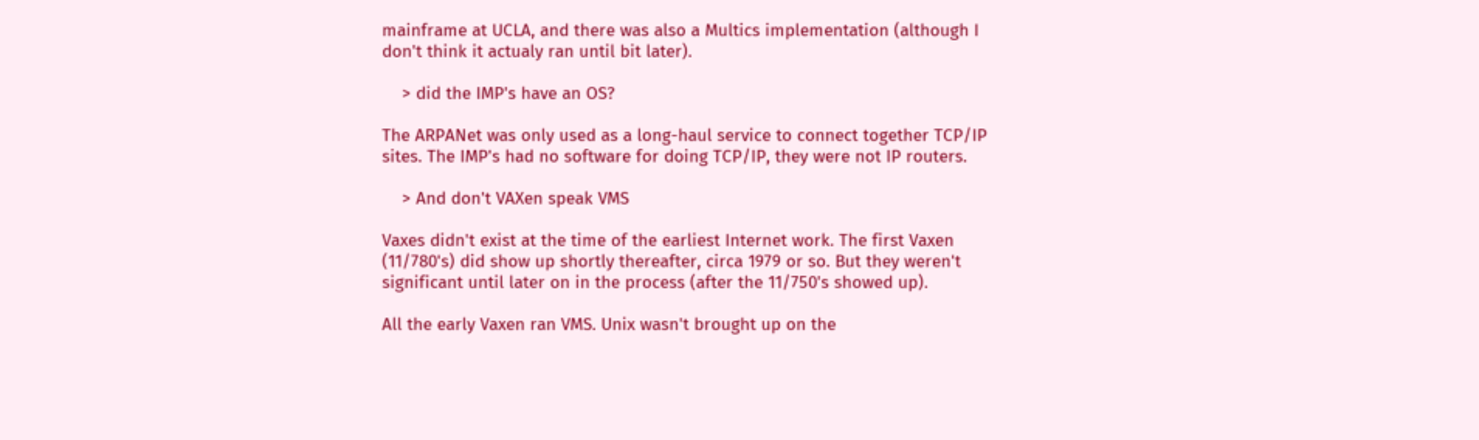mainframe at UCLA, and there was also a Multics implementation (although I
don't think it actualy ran until bit later).

    > did the IMP's have an OS?

The ARPANet was only used as a long-haul service to connect together TCP/IP
sites. The IMP's had no software for doing TCP/IP, they were not IP routers.

    > And don't VAXen speak VMS

Vaxes didn't exist at the time of the earliest Internet work. The first Vaxen
(11/780's) did show up shortly thereafter, circa 1979 or so. But they weren't
significant until later on in the process (after the 11/750's showed up).

All the early Vaxen ran VMS. Unix wasn't brought up on the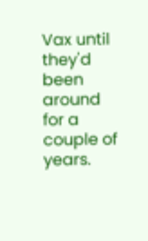Vax until they'd
been around for a couple of years.